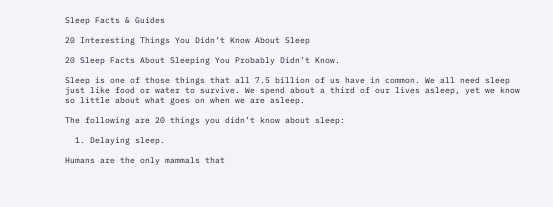Sleep Facts & Guides

20 Interesting Things You Didn’t Know About Sleep

20 Sleep Facts About Sleeping You Probably Didn’t Know.

Sleep is one of those things that all 7.5 billion of us have in common. We all need sleep just like food or water to survive. We spend about a third of our lives asleep, yet we know so little about what goes on when we are asleep.

The following are 20 things you didn’t know about sleep:

  1. Delaying sleep.

Humans are the only mammals that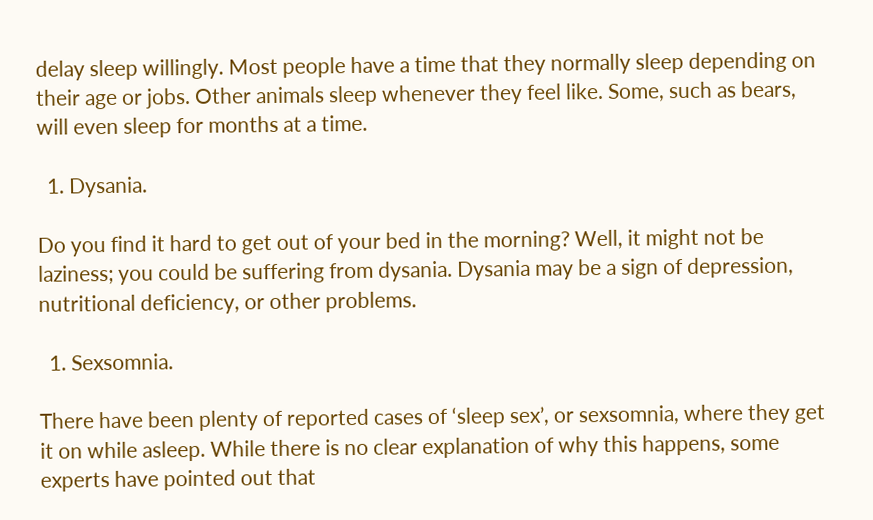delay sleep willingly. Most people have a time that they normally sleep depending on their age or jobs. Other animals sleep whenever they feel like. Some, such as bears, will even sleep for months at a time.

  1. Dysania.

Do you find it hard to get out of your bed in the morning? Well, it might not be laziness; you could be suffering from dysania. Dysania may be a sign of depression, nutritional deficiency, or other problems.

  1. Sexsomnia.

There have been plenty of reported cases of ‘sleep sex’, or sexsomnia, where they get it on while asleep. While there is no clear explanation of why this happens, some experts have pointed out that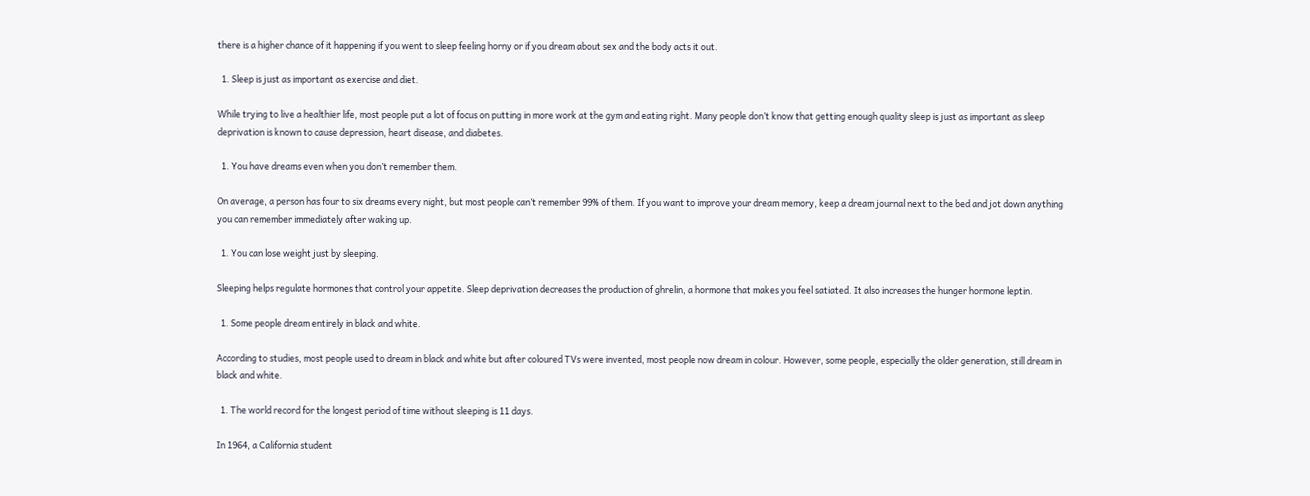there is a higher chance of it happening if you went to sleep feeling horny or if you dream about sex and the body acts it out.

  1. Sleep is just as important as exercise and diet.

While trying to live a healthier life, most people put a lot of focus on putting in more work at the gym and eating right. Many people don’t know that getting enough quality sleep is just as important as sleep deprivation is known to cause depression, heart disease, and diabetes.

  1. You have dreams even when you don’t remember them.

On average, a person has four to six dreams every night, but most people can’t remember 99% of them. If you want to improve your dream memory, keep a dream journal next to the bed and jot down anything you can remember immediately after waking up.

  1. You can lose weight just by sleeping.

Sleeping helps regulate hormones that control your appetite. Sleep deprivation decreases the production of ghrelin, a hormone that makes you feel satiated. It also increases the hunger hormone leptin.

  1. Some people dream entirely in black and white.

According to studies, most people used to dream in black and white but after coloured TVs were invented, most people now dream in colour. However, some people, especially the older generation, still dream in black and white.

  1. The world record for the longest period of time without sleeping is 11 days.

In 1964, a California student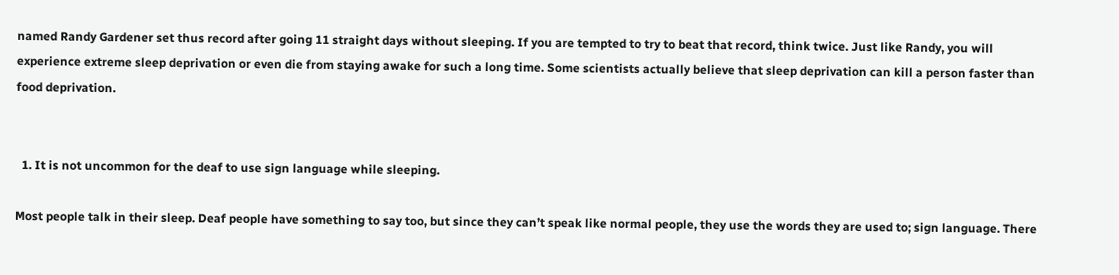named Randy Gardener set thus record after going 11 straight days without sleeping. If you are tempted to try to beat that record, think twice. Just like Randy, you will experience extreme sleep deprivation or even die from staying awake for such a long time. Some scientists actually believe that sleep deprivation can kill a person faster than food deprivation.


  1. It is not uncommon for the deaf to use sign language while sleeping.

Most people talk in their sleep. Deaf people have something to say too, but since they can’t speak like normal people, they use the words they are used to; sign language. There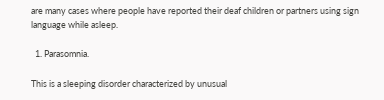are many cases where people have reported their deaf children or partners using sign language while asleep.

  1. Parasomnia.

This is a sleeping disorder characterized by unusual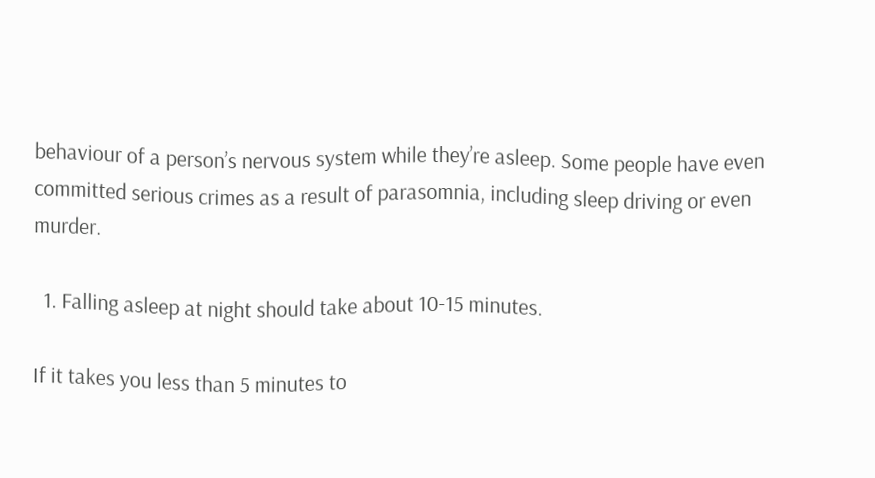behaviour of a person’s nervous system while they’re asleep. Some people have even committed serious crimes as a result of parasomnia, including sleep driving or even murder.

  1. Falling asleep at night should take about 10-15 minutes.

If it takes you less than 5 minutes to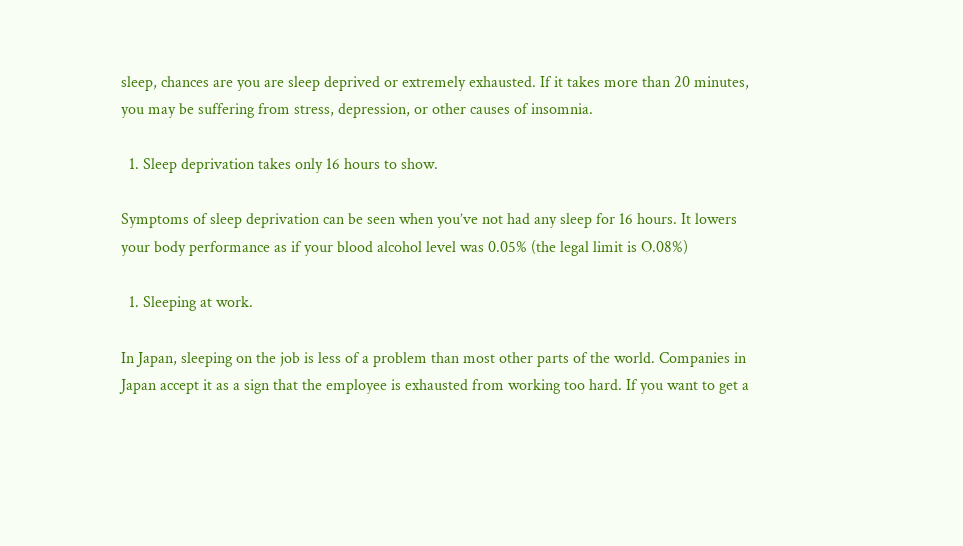sleep, chances are you are sleep deprived or extremely exhausted. If it takes more than 20 minutes, you may be suffering from stress, depression, or other causes of insomnia.

  1. Sleep deprivation takes only 16 hours to show.

Symptoms of sleep deprivation can be seen when you’ve not had any sleep for 16 hours. It lowers your body performance as if your blood alcohol level was 0.05% (the legal limit is O.08%)

  1. Sleeping at work.

In Japan, sleeping on the job is less of a problem than most other parts of the world. Companies in Japan accept it as a sign that the employee is exhausted from working too hard. If you want to get a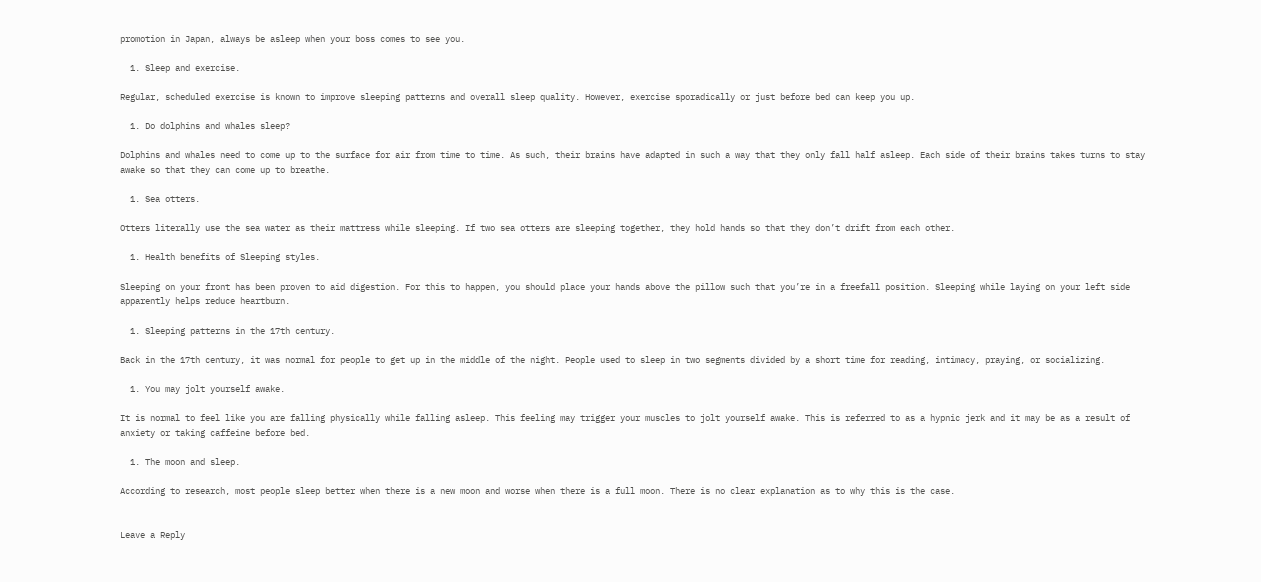promotion in Japan, always be asleep when your boss comes to see you.

  1. Sleep and exercise.

Regular, scheduled exercise is known to improve sleeping patterns and overall sleep quality. However, exercise sporadically or just before bed can keep you up.

  1. Do dolphins and whales sleep?

Dolphins and whales need to come up to the surface for air from time to time. As such, their brains have adapted in such a way that they only fall half asleep. Each side of their brains takes turns to stay awake so that they can come up to breathe.

  1. Sea otters.

Otters literally use the sea water as their mattress while sleeping. If two sea otters are sleeping together, they hold hands so that they don’t drift from each other.

  1. Health benefits of Sleeping styles.

Sleeping on your front has been proven to aid digestion. For this to happen, you should place your hands above the pillow such that you’re in a freefall position. Sleeping while laying on your left side apparently helps reduce heartburn.

  1. Sleeping patterns in the 17th century.

Back in the 17th century, it was normal for people to get up in the middle of the night. People used to sleep in two segments divided by a short time for reading, intimacy, praying, or socializing.

  1. You may jolt yourself awake.

It is normal to feel like you are falling physically while falling asleep. This feeling may trigger your muscles to jolt yourself awake. This is referred to as a hypnic jerk and it may be as a result of anxiety or taking caffeine before bed.

  1. The moon and sleep.

According to research, most people sleep better when there is a new moon and worse when there is a full moon. There is no clear explanation as to why this is the case.


Leave a Reply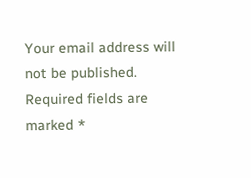Your email address will not be published. Required fields are marked *